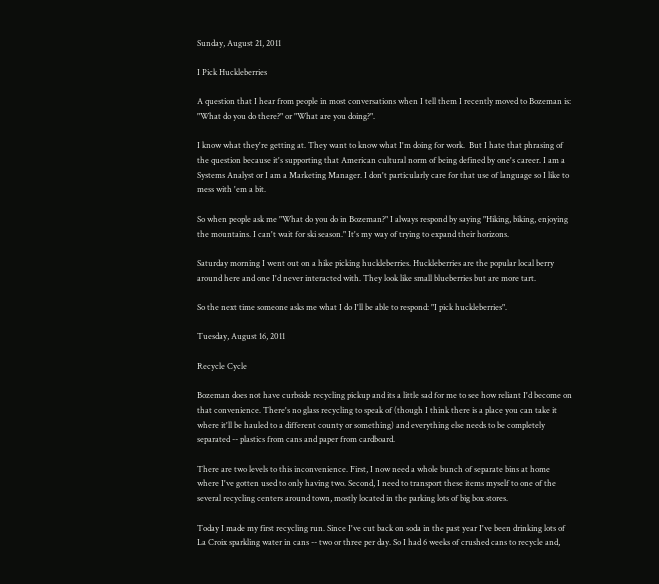Sunday, August 21, 2011

I Pick Huckleberries

A question that I hear from people in most conversations when I tell them I recently moved to Bozeman is: "What do you do there?" or "What are you doing?".

I know what they're getting at. They want to know what I'm doing for work.  But I hate that phrasing of the question because it's supporting that American cultural norm of being defined by one's career. I am a Systems Analyst or I am a Marketing Manager. I don't particularly care for that use of language so I like to mess with 'em a bit.

So when people ask me "What do you do in Bozeman?" I always respond by saying "Hiking, biking, enjoying the mountains. I can't wait for ski season." It's my way of trying to expand their horizons.

Saturday morning I went out on a hike picking huckleberries. Huckleberries are the popular local berry around here and one I'd never interacted with. They look like small blueberries but are more tart.

So the next time someone asks me what I do I'll be able to respond: "I pick huckleberries".

Tuesday, August 16, 2011

Recycle Cycle

Bozeman does not have curbside recycling pickup and its a little sad for me to see how reliant I'd become on that convenience. There's no glass recycling to speak of (though I think there is a place you can take it where it'll be hauled to a different county or something) and everything else needs to be completely separated -- plastics from cans and paper from cardboard.

There are two levels to this inconvenience. First, I now need a whole bunch of separate bins at home where I've gotten used to only having two. Second, I need to transport these items myself to one of the several recycling centers around town, mostly located in the parking lots of big box stores.

Today I made my first recycling run. Since I've cut back on soda in the past year I've been drinking lots of La Croix sparkling water in cans -- two or three per day. So I had 6 weeks of crushed cans to recycle and,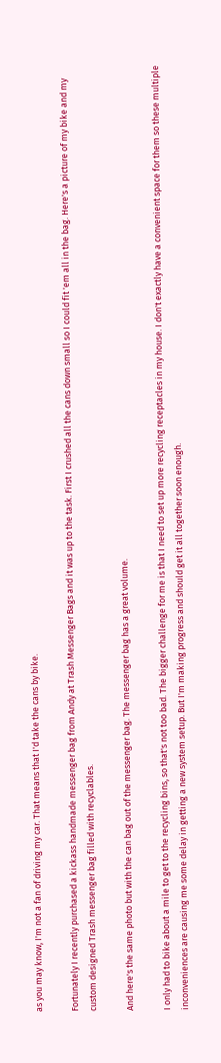as you may know, I'm not a fan of driving my car. That means that I'd take the cans by bike.

Fortunately I recently purchased a kickass handmade messenger bag from Andy at Trash Messenger Bags and it was up to the task. First I crushed all the cans down small so I could fit 'em all in the bag. Here's a picture of my bike and my custom designed Trash messenger bag filled with recyclables.

And here's the same photo but with the can bag out of the messenger bag. The messenger bag has a great volume.

I only had to bike about a mile to get to the recycling bins, so that's not too bad. The bigger challenge for me is that I need to set up more recycling receptacles in my house. I don't exactly have a convenient space for them so these multiple inconveniences are causing me some delay in getting a new system setup. But I'm making progress and should get it all together soon enough.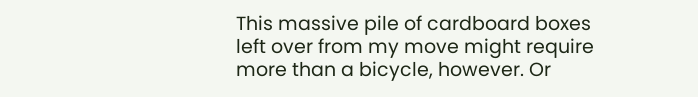This massive pile of cardboard boxes left over from my move might require more than a bicycle, however. Or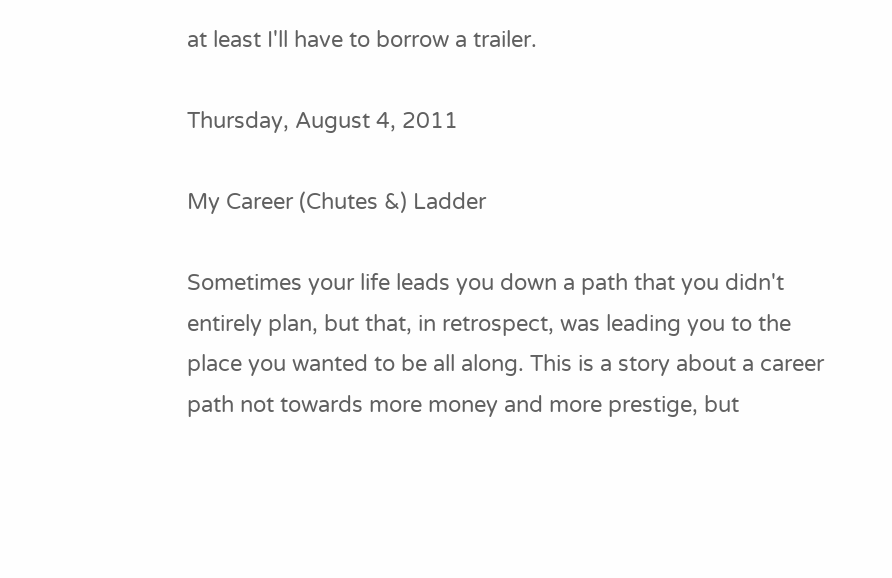at least I'll have to borrow a trailer.

Thursday, August 4, 2011

My Career (Chutes &) Ladder

Sometimes your life leads you down a path that you didn't entirely plan, but that, in retrospect, was leading you to the place you wanted to be all along. This is a story about a career path not towards more money and more prestige, but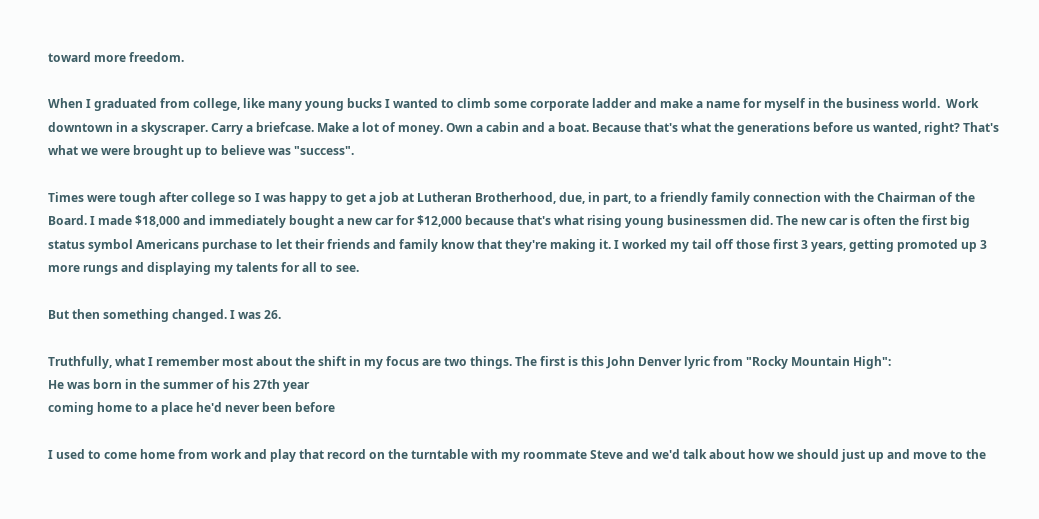toward more freedom.

When I graduated from college, like many young bucks I wanted to climb some corporate ladder and make a name for myself in the business world.  Work downtown in a skyscraper. Carry a briefcase. Make a lot of money. Own a cabin and a boat. Because that's what the generations before us wanted, right? That's what we were brought up to believe was "success".

Times were tough after college so I was happy to get a job at Lutheran Brotherhood, due, in part, to a friendly family connection with the Chairman of the Board. I made $18,000 and immediately bought a new car for $12,000 because that's what rising young businessmen did. The new car is often the first big status symbol Americans purchase to let their friends and family know that they're making it. I worked my tail off those first 3 years, getting promoted up 3 more rungs and displaying my talents for all to see.

But then something changed. I was 26.

Truthfully, what I remember most about the shift in my focus are two things. The first is this John Denver lyric from "Rocky Mountain High":
He was born in the summer of his 27th year
coming home to a place he'd never been before

I used to come home from work and play that record on the turntable with my roommate Steve and we'd talk about how we should just up and move to the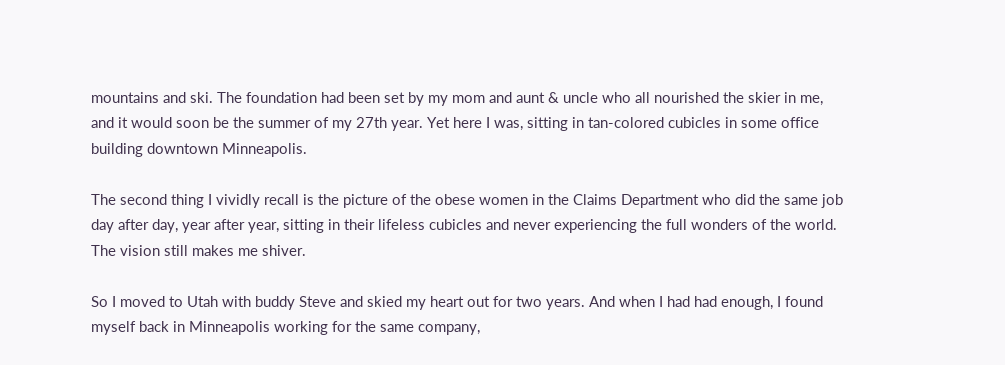mountains and ski. The foundation had been set by my mom and aunt & uncle who all nourished the skier in me, and it would soon be the summer of my 27th year. Yet here I was, sitting in tan-colored cubicles in some office building downtown Minneapolis.

The second thing I vividly recall is the picture of the obese women in the Claims Department who did the same job day after day, year after year, sitting in their lifeless cubicles and never experiencing the full wonders of the world. The vision still makes me shiver.

So I moved to Utah with buddy Steve and skied my heart out for two years. And when I had had enough, I found myself back in Minneapolis working for the same company,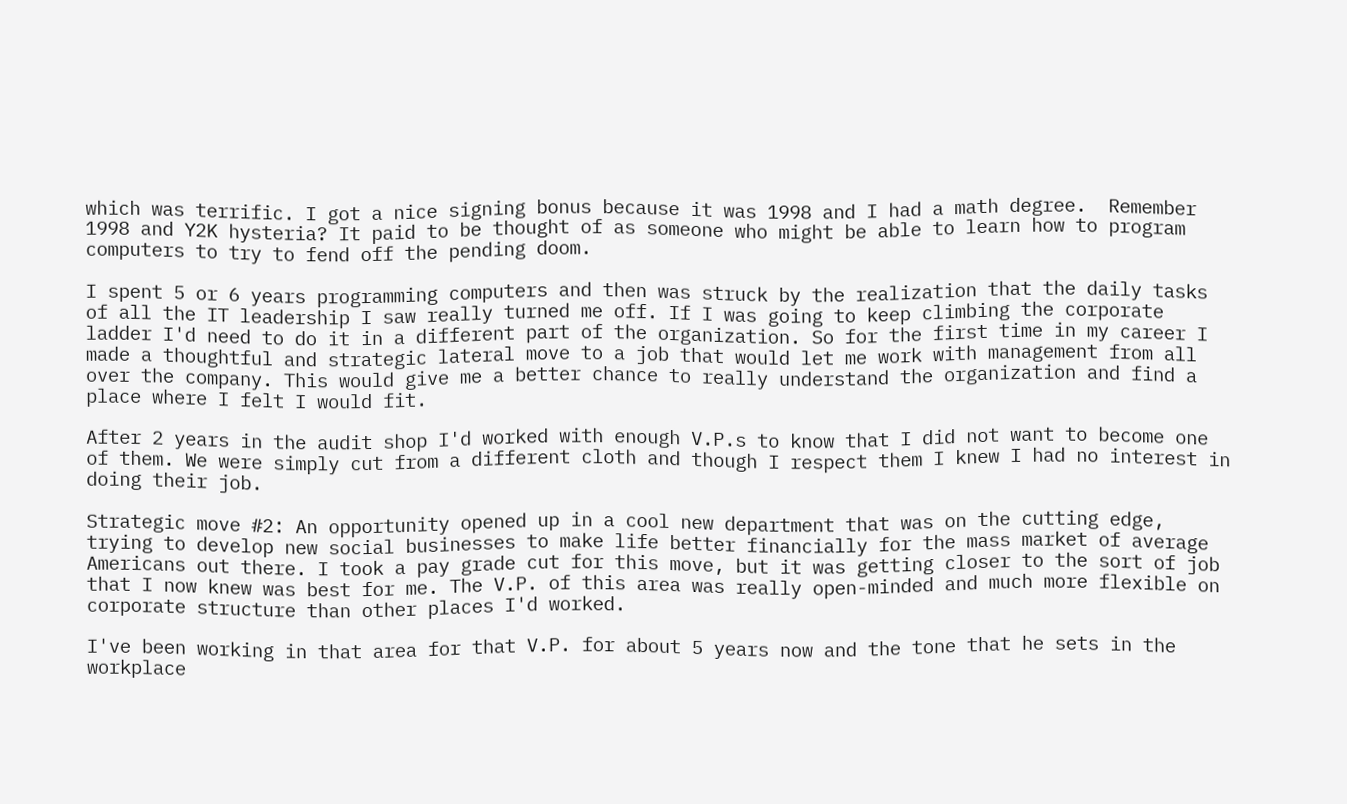which was terrific. I got a nice signing bonus because it was 1998 and I had a math degree.  Remember 1998 and Y2K hysteria? It paid to be thought of as someone who might be able to learn how to program computers to try to fend off the pending doom.

I spent 5 or 6 years programming computers and then was struck by the realization that the daily tasks of all the IT leadership I saw really turned me off. If I was going to keep climbing the corporate ladder I'd need to do it in a different part of the organization. So for the first time in my career I made a thoughtful and strategic lateral move to a job that would let me work with management from all over the company. This would give me a better chance to really understand the organization and find a place where I felt I would fit.

After 2 years in the audit shop I'd worked with enough V.P.s to know that I did not want to become one of them. We were simply cut from a different cloth and though I respect them I knew I had no interest in doing their job.

Strategic move #2: An opportunity opened up in a cool new department that was on the cutting edge, trying to develop new social businesses to make life better financially for the mass market of average Americans out there. I took a pay grade cut for this move, but it was getting closer to the sort of job that I now knew was best for me. The V.P. of this area was really open-minded and much more flexible on corporate structure than other places I'd worked.

I've been working in that area for that V.P. for about 5 years now and the tone that he sets in the workplace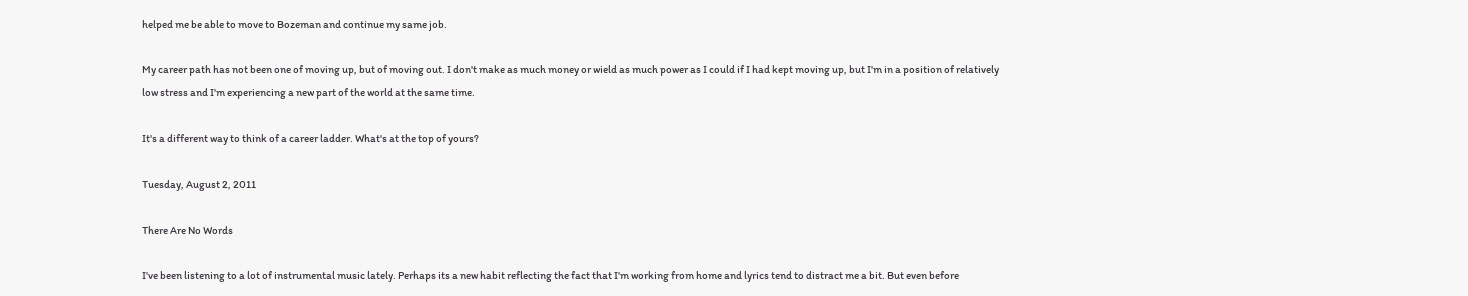helped me be able to move to Bozeman and continue my same job.

My career path has not been one of moving up, but of moving out. I don't make as much money or wield as much power as I could if I had kept moving up, but I'm in a position of relatively low stress and I'm experiencing a new part of the world at the same time.

It's a different way to think of a career ladder. What's at the top of yours?

Tuesday, August 2, 2011

There Are No Words

I've been listening to a lot of instrumental music lately. Perhaps its a new habit reflecting the fact that I'm working from home and lyrics tend to distract me a bit. But even before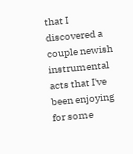that I discovered a couple newish instrumental acts that I've been enjoying for some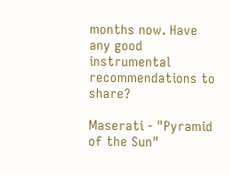months now. Have any good instrumental recommendations to share?

Maserati - "Pyramid of the Sun"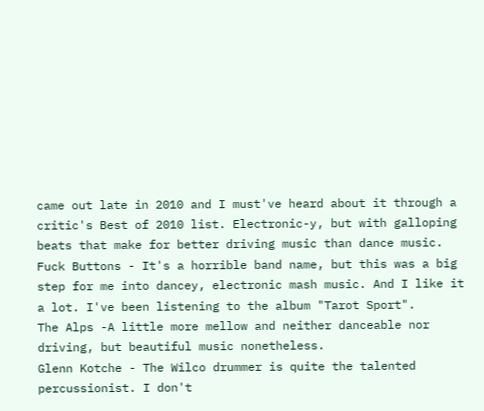came out late in 2010 and I must've heard about it through a critic's Best of 2010 list. Electronic-y, but with galloping beats that make for better driving music than dance music.
Fuck Buttons - It's a horrible band name, but this was a big step for me into dancey, electronic mash music. And I like it a lot. I've been listening to the album "Tarot Sport".
The Alps -A little more mellow and neither danceable nor driving, but beautiful music nonetheless.
Glenn Kotche - The Wilco drummer is quite the talented percussionist. I don't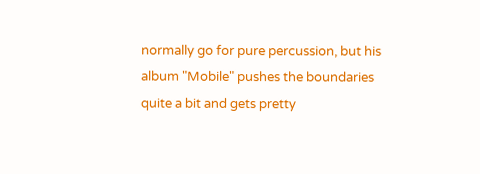normally go for pure percussion, but his album "Mobile" pushes the boundaries quite a bit and gets pretty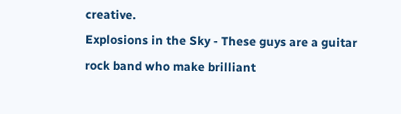creative.
Explosions in the Sky - These guys are a guitar rock band who make brilliant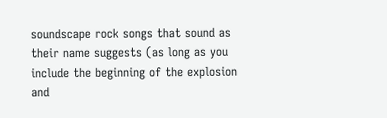soundscape rock songs that sound as their name suggests (as long as you include the beginning of the explosion and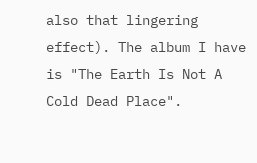also that lingering effect). The album I have is "The Earth Is Not A Cold Dead Place".